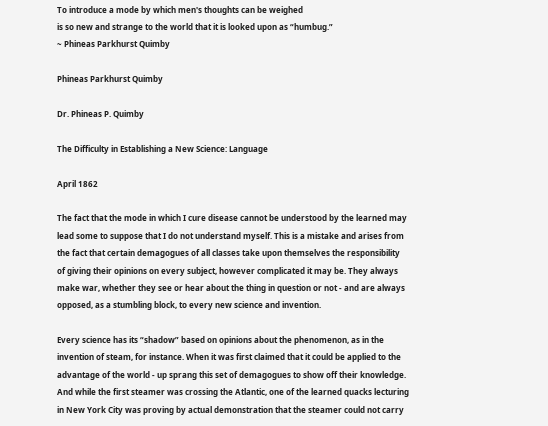To introduce a mode by which men's thoughts can be weighed
is so new and strange to the world that it is looked upon as “humbug.”
~ Phineas Parkhurst Quimby

Phineas Parkhurst Quimby

Dr. Phineas P. Quimby

The Difficulty in Establishing a New Science: Language

April 1862

The fact that the mode in which I cure disease cannot be understood by the learned may lead some to suppose that I do not understand myself. This is a mistake and arises from the fact that certain demagogues of all classes take upon themselves the responsibility of giving their opinions on every subject, however complicated it may be. They always make war, whether they see or hear about the thing in question or not - and are always opposed, as a stumbling block, to every new science and invention.

Every science has its “shadow” based on opinions about the phenomenon, as in the invention of steam, for instance. When it was first claimed that it could be applied to the advantage of the world - up sprang this set of demagogues to show off their knowledge. And while the first steamer was crossing the Atlantic, one of the learned quacks lecturing in New York City was proving by actual demonstration that the steamer could not carry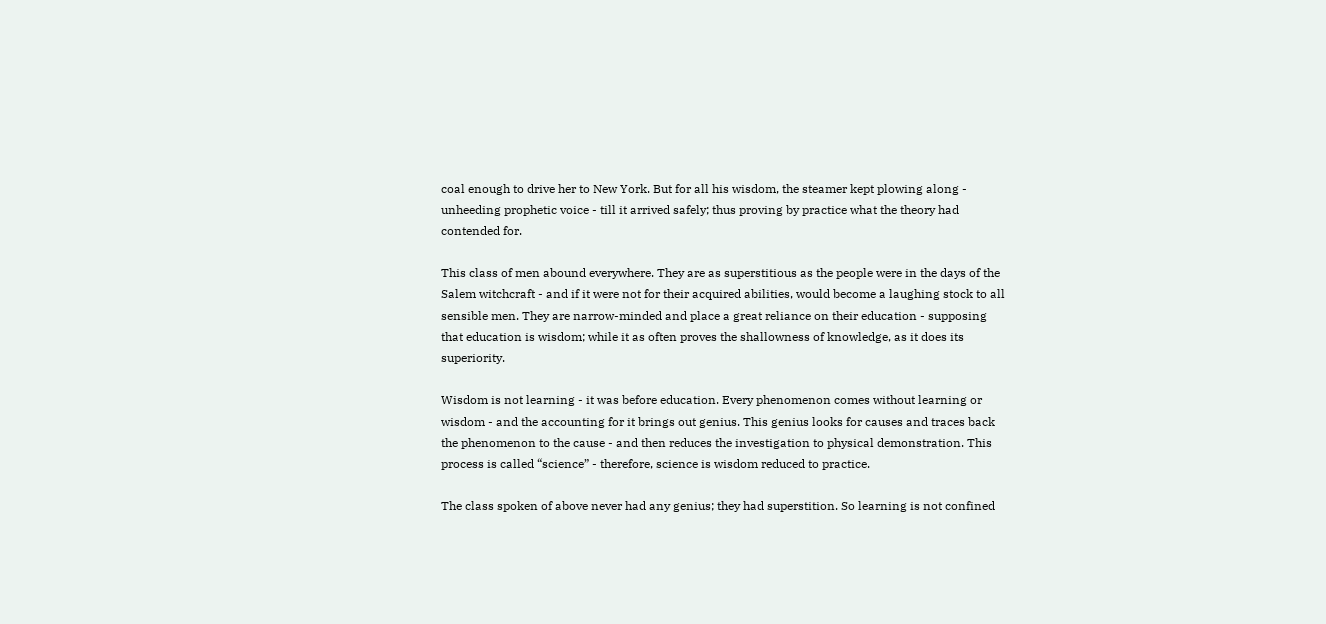coal enough to drive her to New York. But for all his wisdom, the steamer kept plowing along - unheeding prophetic voice - till it arrived safely; thus proving by practice what the theory had contended for.

This class of men abound everywhere. They are as superstitious as the people were in the days of the Salem witchcraft - and if it were not for their acquired abilities, would become a laughing stock to all sensible men. They are narrow-minded and place a great reliance on their education - supposing that education is wisdom; while it as often proves the shallowness of knowledge, as it does its superiority.

Wisdom is not learning - it was before education. Every phenomenon comes without learning or wisdom - and the accounting for it brings out genius. This genius looks for causes and traces back the phenomenon to the cause - and then reduces the investigation to physical demonstration. This process is called “science” - therefore, science is wisdom reduced to practice.

The class spoken of above never had any genius; they had superstition. So learning is not confined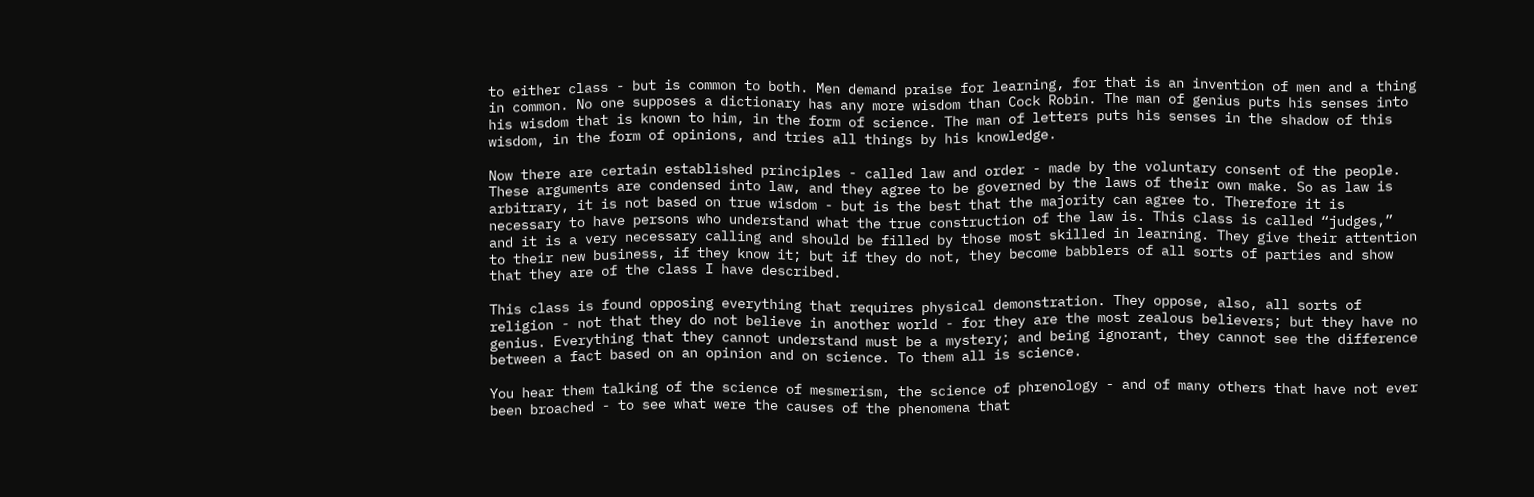to either class - but is common to both. Men demand praise for learning, for that is an invention of men and a thing in common. No one supposes a dictionary has any more wisdom than Cock Robin. The man of genius puts his senses into his wisdom that is known to him, in the form of science. The man of letters puts his senses in the shadow of this wisdom, in the form of opinions, and tries all things by his knowledge.

Now there are certain established principles - called law and order - made by the voluntary consent of the people. These arguments are condensed into law, and they agree to be governed by the laws of their own make. So as law is arbitrary, it is not based on true wisdom - but is the best that the majority can agree to. Therefore it is necessary to have persons who understand what the true construction of the law is. This class is called “judges,” and it is a very necessary calling and should be filled by those most skilled in learning. They give their attention to their new business, if they know it; but if they do not, they become babblers of all sorts of parties and show that they are of the class I have described.

This class is found opposing everything that requires physical demonstration. They oppose, also, all sorts of religion - not that they do not believe in another world - for they are the most zealous believers; but they have no genius. Everything that they cannot understand must be a mystery; and being ignorant, they cannot see the difference between a fact based on an opinion and on science. To them all is science.

You hear them talking of the science of mesmerism, the science of phrenology - and of many others that have not ever been broached - to see what were the causes of the phenomena that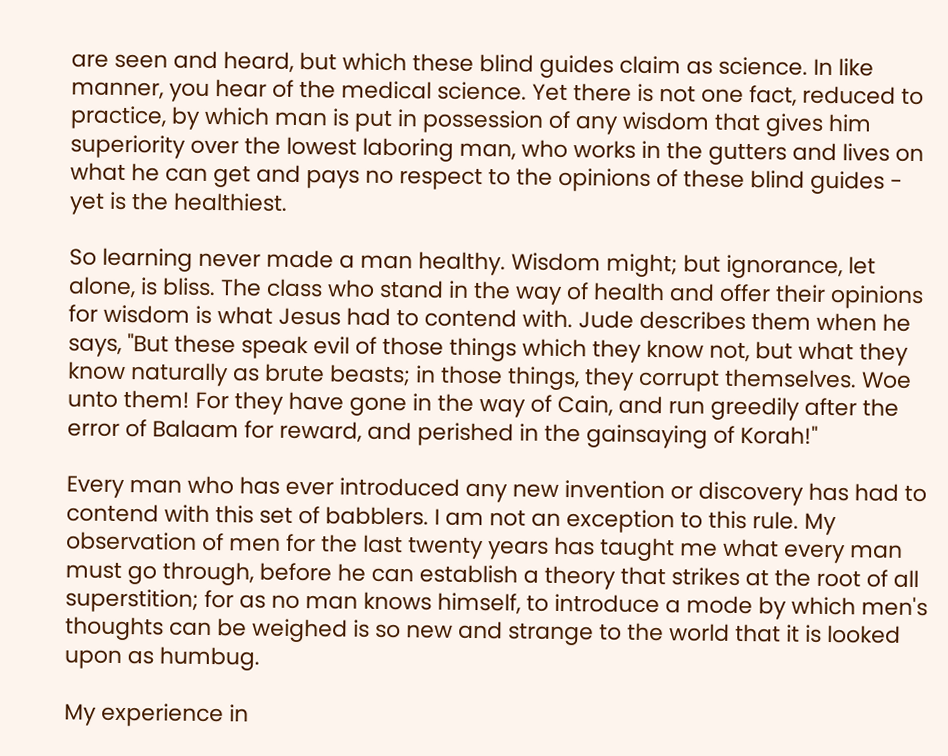are seen and heard, but which these blind guides claim as science. In like manner, you hear of the medical science. Yet there is not one fact, reduced to practice, by which man is put in possession of any wisdom that gives him superiority over the lowest laboring man, who works in the gutters and lives on what he can get and pays no respect to the opinions of these blind guides - yet is the healthiest.

So learning never made a man healthy. Wisdom might; but ignorance, let alone, is bliss. The class who stand in the way of health and offer their opinions for wisdom is what Jesus had to contend with. Jude describes them when he says, "But these speak evil of those things which they know not, but what they know naturally as brute beasts; in those things, they corrupt themselves. Woe unto them! For they have gone in the way of Cain, and run greedily after the error of Balaam for reward, and perished in the gainsaying of Korah!"

Every man who has ever introduced any new invention or discovery has had to contend with this set of babblers. I am not an exception to this rule. My observation of men for the last twenty years has taught me what every man must go through, before he can establish a theory that strikes at the root of all superstition; for as no man knows himself, to introduce a mode by which men's thoughts can be weighed is so new and strange to the world that it is looked upon as humbug.

My experience in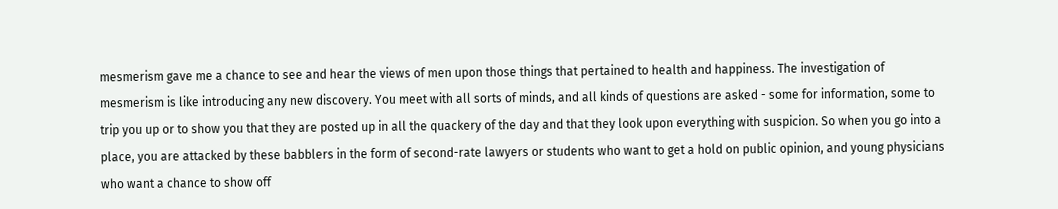mesmerism gave me a chance to see and hear the views of men upon those things that pertained to health and happiness. The investigation of mesmerism is like introducing any new discovery. You meet with all sorts of minds, and all kinds of questions are asked - some for information, some to trip you up or to show you that they are posted up in all the quackery of the day and that they look upon everything with suspicion. So when you go into a place, you are attacked by these babblers in the form of second-rate lawyers or students who want to get a hold on public opinion, and young physicians who want a chance to show off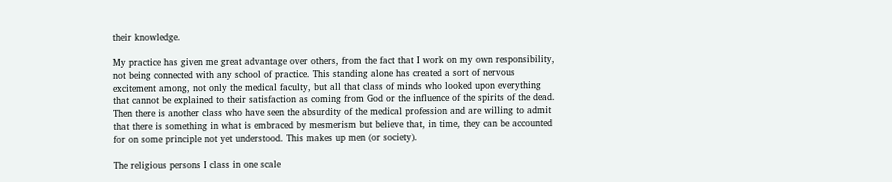their knowledge.

My practice has given me great advantage over others, from the fact that I work on my own responsibility, not being connected with any school of practice. This standing alone has created a sort of nervous excitement among, not only the medical faculty, but all that class of minds who looked upon everything that cannot be explained to their satisfaction as coming from God or the influence of the spirits of the dead. Then there is another class who have seen the absurdity of the medical profession and are willing to admit that there is something in what is embraced by mesmerism but believe that, in time, they can be accounted for on some principle not yet understood. This makes up men (or society).

The religious persons I class in one scale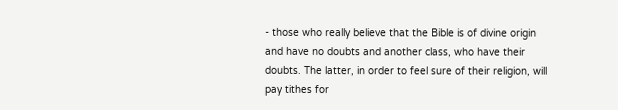- those who really believe that the Bible is of divine origin and have no doubts and another class, who have their doubts. The latter, in order to feel sure of their religion, will pay tithes for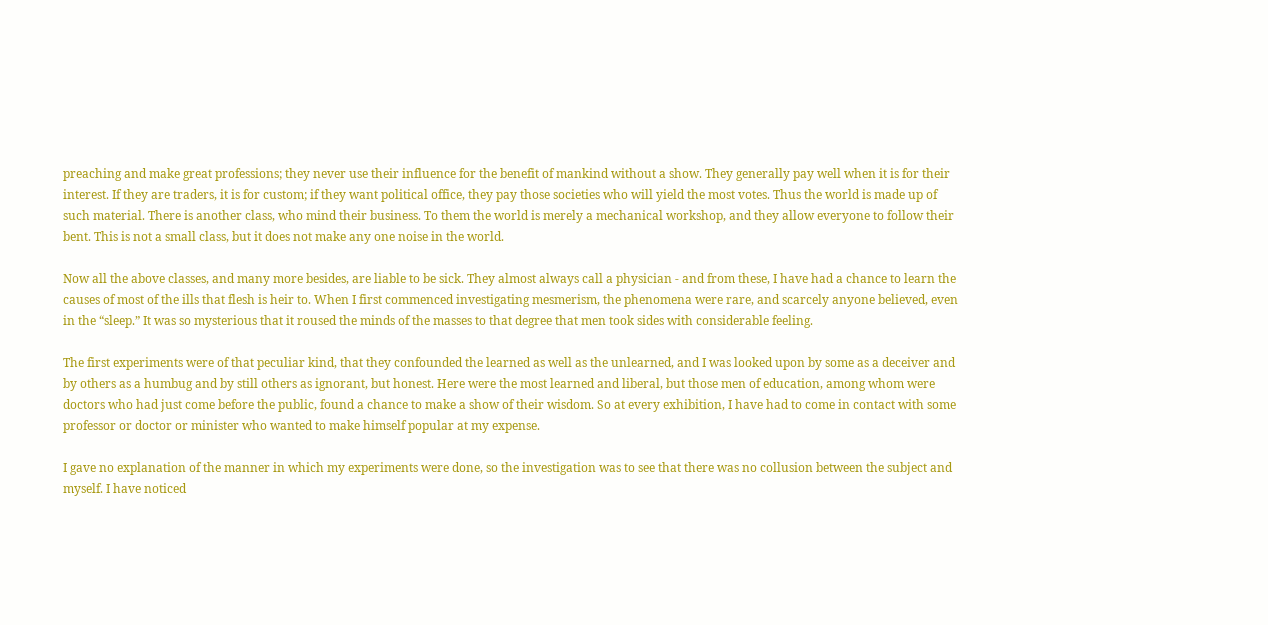preaching and make great professions; they never use their influence for the benefit of mankind without a show. They generally pay well when it is for their interest. If they are traders, it is for custom; if they want political office, they pay those societies who will yield the most votes. Thus the world is made up of such material. There is another class, who mind their business. To them the world is merely a mechanical workshop, and they allow everyone to follow their bent. This is not a small class, but it does not make any one noise in the world.

Now all the above classes, and many more besides, are liable to be sick. They almost always call a physician - and from these, I have had a chance to learn the causes of most of the ills that flesh is heir to. When I first commenced investigating mesmerism, the phenomena were rare, and scarcely anyone believed, even in the “sleep.” It was so mysterious that it roused the minds of the masses to that degree that men took sides with considerable feeling.

The first experiments were of that peculiar kind, that they confounded the learned as well as the unlearned, and I was looked upon by some as a deceiver and by others as a humbug and by still others as ignorant, but honest. Here were the most learned and liberal, but those men of education, among whom were doctors who had just come before the public, found a chance to make a show of their wisdom. So at every exhibition, I have had to come in contact with some professor or doctor or minister who wanted to make himself popular at my expense.

I gave no explanation of the manner in which my experiments were done, so the investigation was to see that there was no collusion between the subject and myself. I have noticed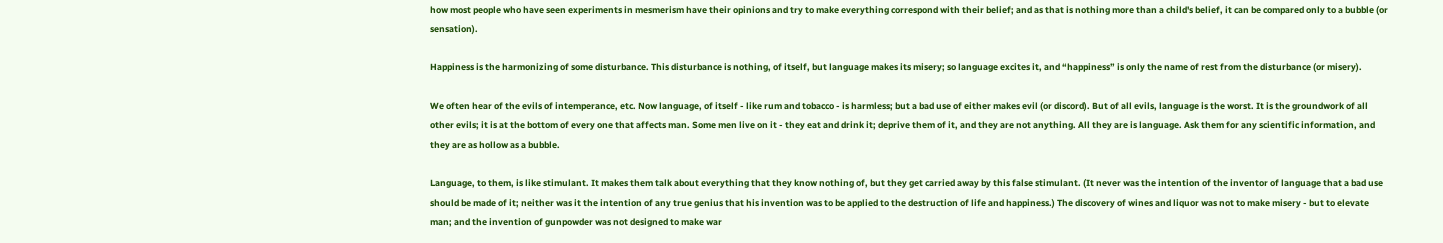how most people who have seen experiments in mesmerism have their opinions and try to make everything correspond with their belief; and as that is nothing more than a child's belief, it can be compared only to a bubble (or sensation).

Happiness is the harmonizing of some disturbance. This disturbance is nothing, of itself, but language makes its misery; so language excites it, and “happiness” is only the name of rest from the disturbance (or misery).

We often hear of the evils of intemperance, etc. Now language, of itself - like rum and tobacco - is harmless; but a bad use of either makes evil (or discord). But of all evils, language is the worst. It is the groundwork of all other evils; it is at the bottom of every one that affects man. Some men live on it - they eat and drink it; deprive them of it, and they are not anything. All they are is language. Ask them for any scientific information, and they are as hollow as a bubble.

Language, to them, is like stimulant. It makes them talk about everything that they know nothing of, but they get carried away by this false stimulant. (It never was the intention of the inventor of language that a bad use should be made of it; neither was it the intention of any true genius that his invention was to be applied to the destruction of life and happiness.) The discovery of wines and liquor was not to make misery - but to elevate man; and the invention of gunpowder was not designed to make war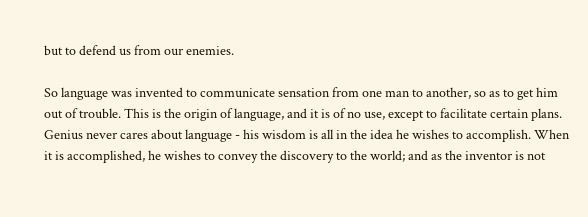but to defend us from our enemies.

So language was invented to communicate sensation from one man to another, so as to get him out of trouble. This is the origin of language, and it is of no use, except to facilitate certain plans. Genius never cares about language - his wisdom is all in the idea he wishes to accomplish. When it is accomplished, he wishes to convey the discovery to the world; and as the inventor is not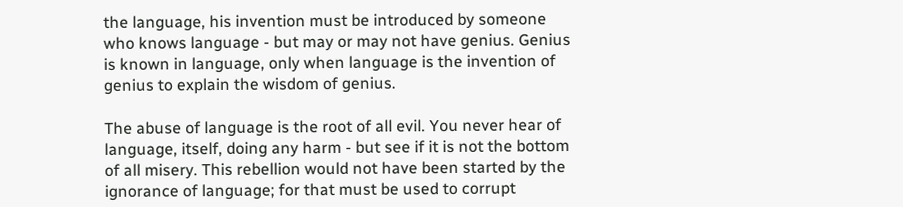the language, his invention must be introduced by someone who knows language - but may or may not have genius. Genius is known in language, only when language is the invention of genius to explain the wisdom of genius.

The abuse of language is the root of all evil. You never hear of language, itself, doing any harm - but see if it is not the bottom of all misery. This rebellion would not have been started by the ignorance of language; for that must be used to corrupt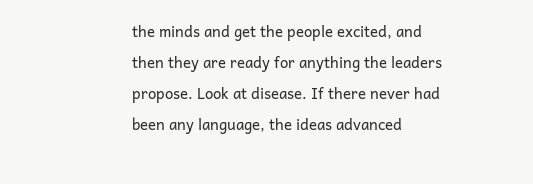the minds and get the people excited, and then they are ready for anything the leaders propose. Look at disease. If there never had been any language, the ideas advanced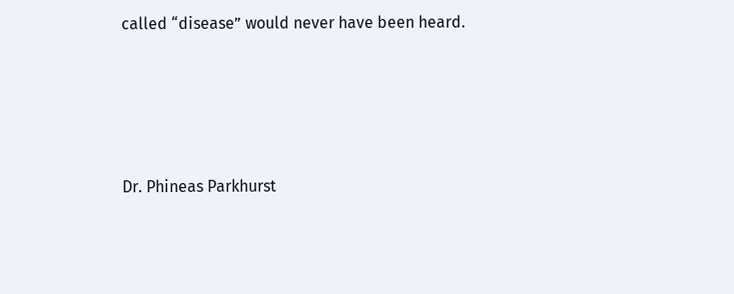called “disease” would never have been heard.





Dr. Phineas Parkhurst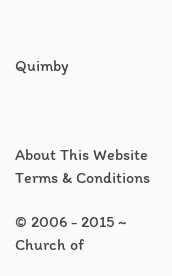Quimby



About This Website
Terms & Conditions

© 2006 - 2015 ~ Church of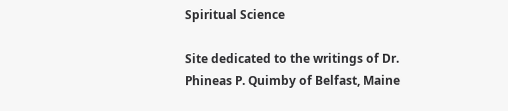Spiritual Science

Site dedicated to the writings of Dr. Phineas P. Quimby of Belfast, Maine